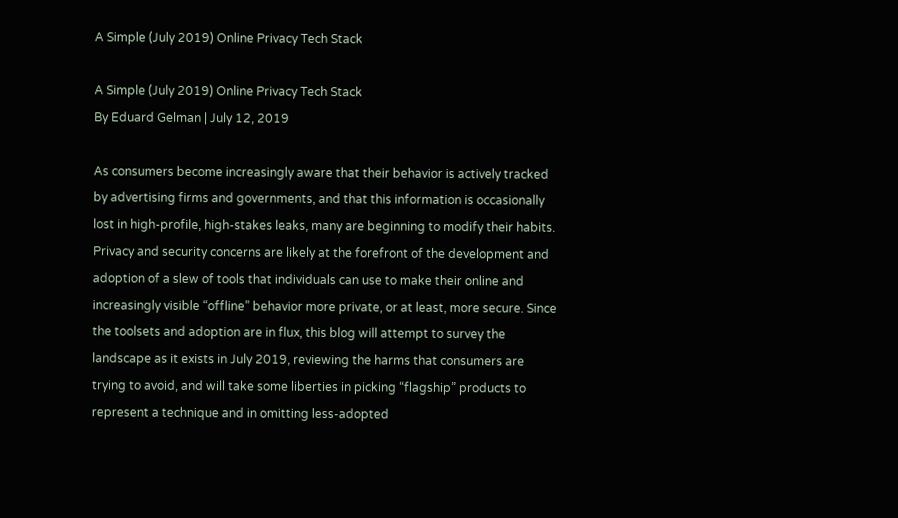A Simple (July 2019) Online Privacy Tech Stack

A Simple (July 2019) Online Privacy Tech Stack
By Eduard Gelman | July 12, 2019

As consumers become increasingly aware that their behavior is actively tracked by advertising firms and governments, and that this information is occasionally lost in high-profile, high-stakes leaks, many are beginning to modify their habits. Privacy and security concerns are likely at the forefront of the development and adoption of a slew of tools that individuals can use to make their online and increasingly visible “offline” behavior more private, or at least, more secure. Since the toolsets and adoption are in flux, this blog will attempt to survey the landscape as it exists in July 2019, reviewing the harms that consumers are trying to avoid, and will take some liberties in picking “flagship” products to represent a technique and in omitting less-adopted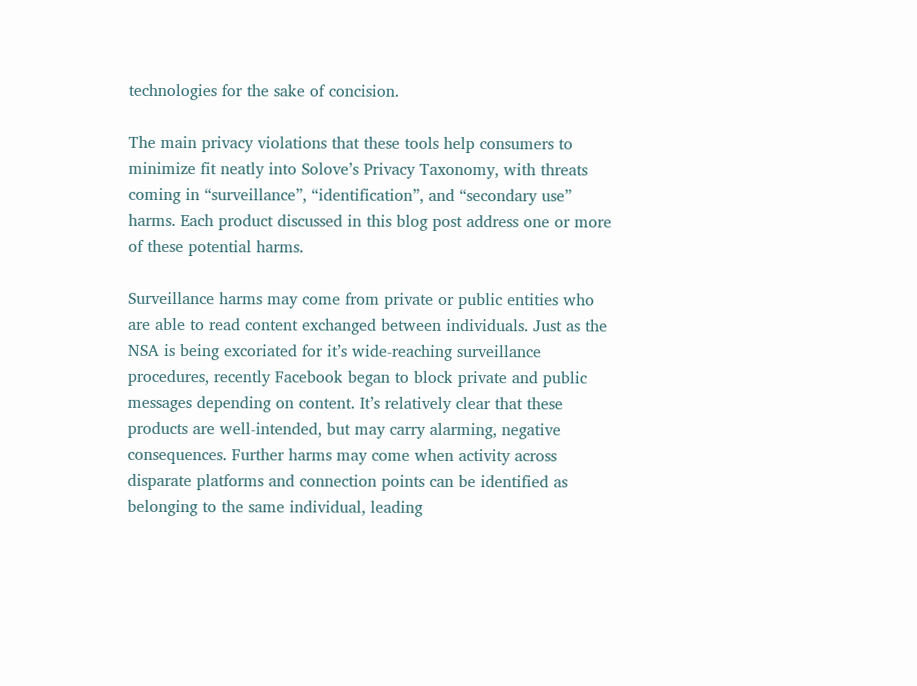technologies for the sake of concision.

The main privacy violations that these tools help consumers to minimize fit neatly into Solove’s Privacy Taxonomy, with threats coming in “surveillance”, “identification”, and “secondary use” harms. Each product discussed in this blog post address one or more of these potential harms.

Surveillance harms may come from private or public entities who are able to read content exchanged between individuals. Just as the NSA is being excoriated for it’s wide-reaching surveillance procedures, recently Facebook began to block private and public messages depending on content. It’s relatively clear that these products are well-intended, but may carry alarming, negative consequences. Further harms may come when activity across disparate platforms and connection points can be identified as belonging to the same individual, leading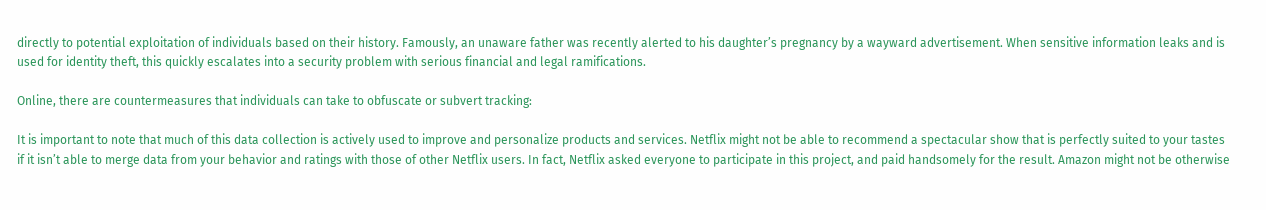directly to potential exploitation of individuals based on their history. Famously, an unaware father was recently alerted to his daughter’s pregnancy by a wayward advertisement. When sensitive information leaks and is used for identity theft, this quickly escalates into a security problem with serious financial and legal ramifications.

Online, there are countermeasures that individuals can take to obfuscate or subvert tracking:

It is important to note that much of this data collection is actively used to improve and personalize products and services. Netflix might not be able to recommend a spectacular show that is perfectly suited to your tastes if it isn’t able to merge data from your behavior and ratings with those of other Netflix users. In fact, Netflix asked everyone to participate in this project, and paid handsomely for the result. Amazon might not be otherwise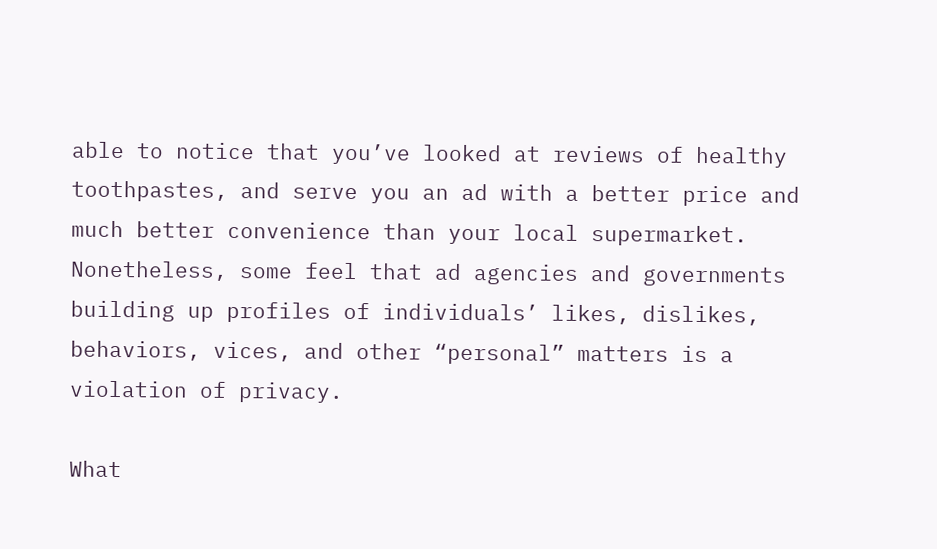able to notice that you’ve looked at reviews of healthy toothpastes, and serve you an ad with a better price and much better convenience than your local supermarket. Nonetheless, some feel that ad agencies and governments building up profiles of individuals’ likes, dislikes, behaviors, vices, and other “personal” matters is a violation of privacy.

What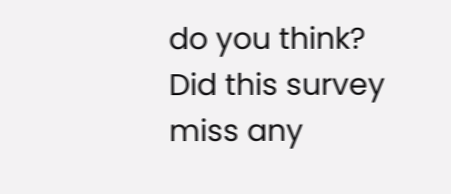do you think? Did this survey miss any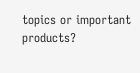topics or important products?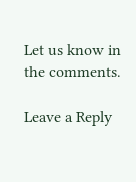Let us know in the comments.

Leave a Reply